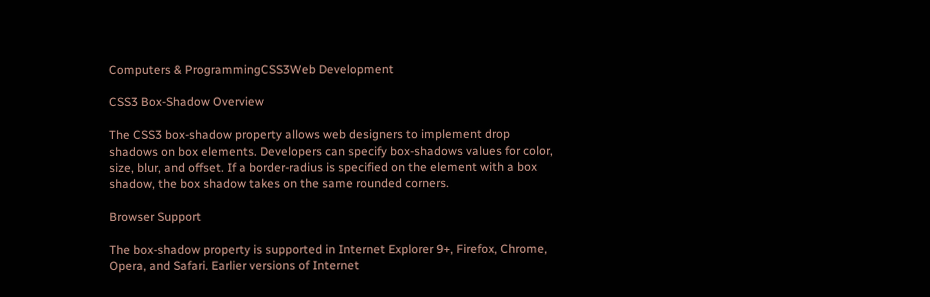Computers & ProgrammingCSS3Web Development

CSS3 Box-Shadow Overview

The CSS3 box-shadow property allows web designers to implement drop shadows on box elements. Developers can specify box-shadows values for color, size, blur, and offset. If a border-radius is specified on the element with a box shadow, the box shadow takes on the same rounded corners.

Browser Support

The box-shadow property is supported in Internet Explorer 9+, Firefox, Chrome, Opera, and Safari. Earlier versions of Internet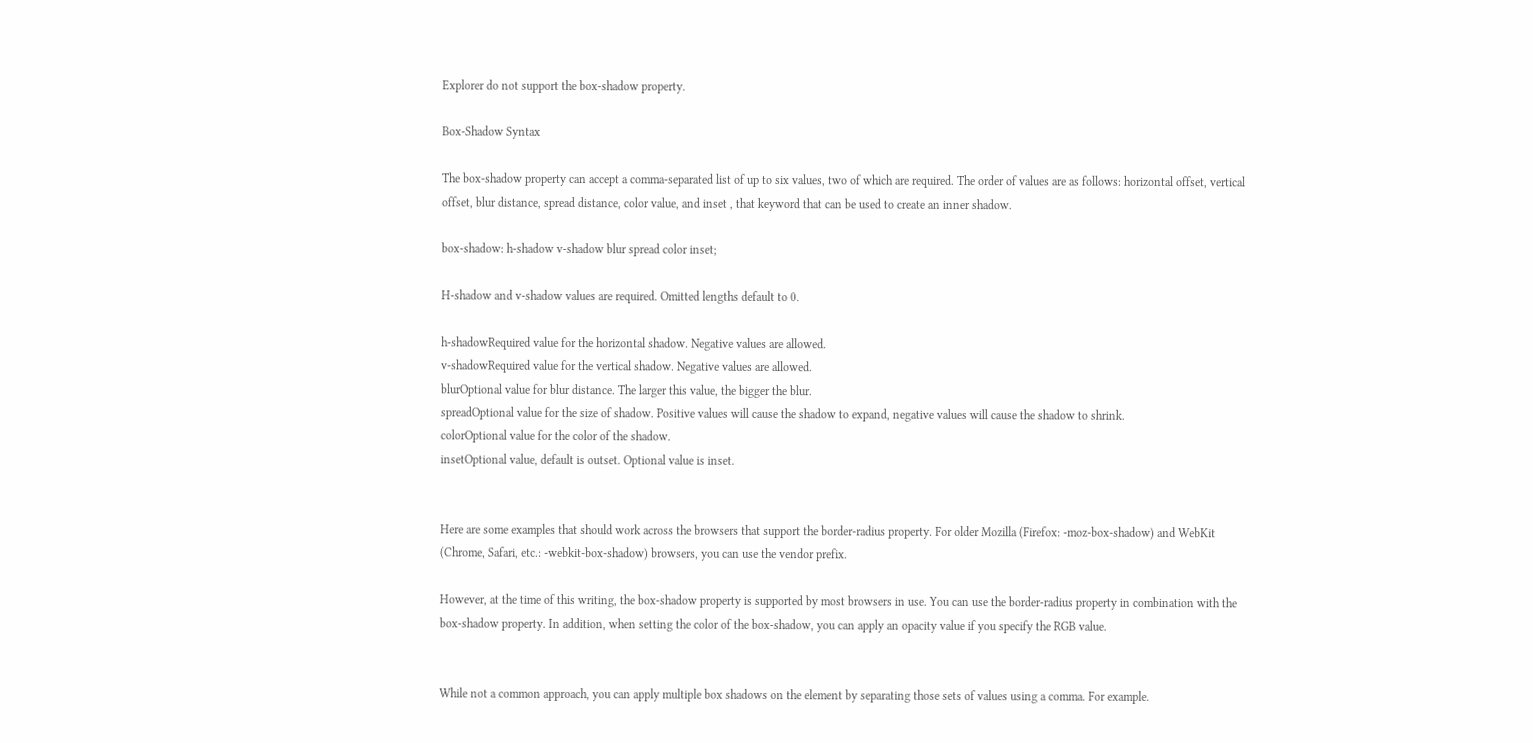Explorer do not support the box-shadow property.

Box-Shadow Syntax

The box-shadow property can accept a comma-separated list of up to six values, two of which are required. The order of values are as follows: horizontal offset, vertical offset, blur distance, spread distance, color value, and inset , that keyword that can be used to create an inner shadow.

box-shadow: h-shadow v-shadow blur spread color inset;

H-shadow and v-shadow values are required. Omitted lengths default to 0.

h-shadowRequired value for the horizontal shadow. Negative values are allowed.
v-shadowRequired value for the vertical shadow. Negative values are allowed.
blurOptional value for blur distance. The larger this value, the bigger the blur.
spreadOptional value for the size of shadow. Positive values will cause the shadow to expand, negative values will cause the shadow to shrink.
colorOptional value for the color of the shadow.
insetOptional value, default is outset. Optional value is inset.


Here are some examples that should work across the browsers that support the border-radius property. For older Mozilla (Firefox: -moz-box-shadow) and WebKit (Chrome, Safari, etc.: -webkit-box-shadow) browsers, you can use the vendor prefix.

However, at the time of this writing, the box-shadow property is supported by most browsers in use. You can use the border-radius property in combination with the box-shadow property. In addition, when setting the color of the box-shadow, you can apply an opacity value if you specify the RGB value.


While not a common approach, you can apply multiple box shadows on the element by separating those sets of values using a comma. For example.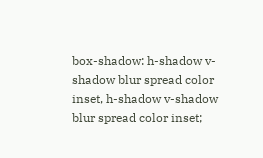box-shadow: h-shadow v-shadow blur spread color inset, h-shadow v-shadow blur spread color inset;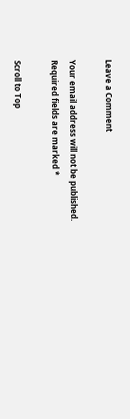Leave a Comment

Your email address will not be published. Required fields are marked *

Scroll to Top